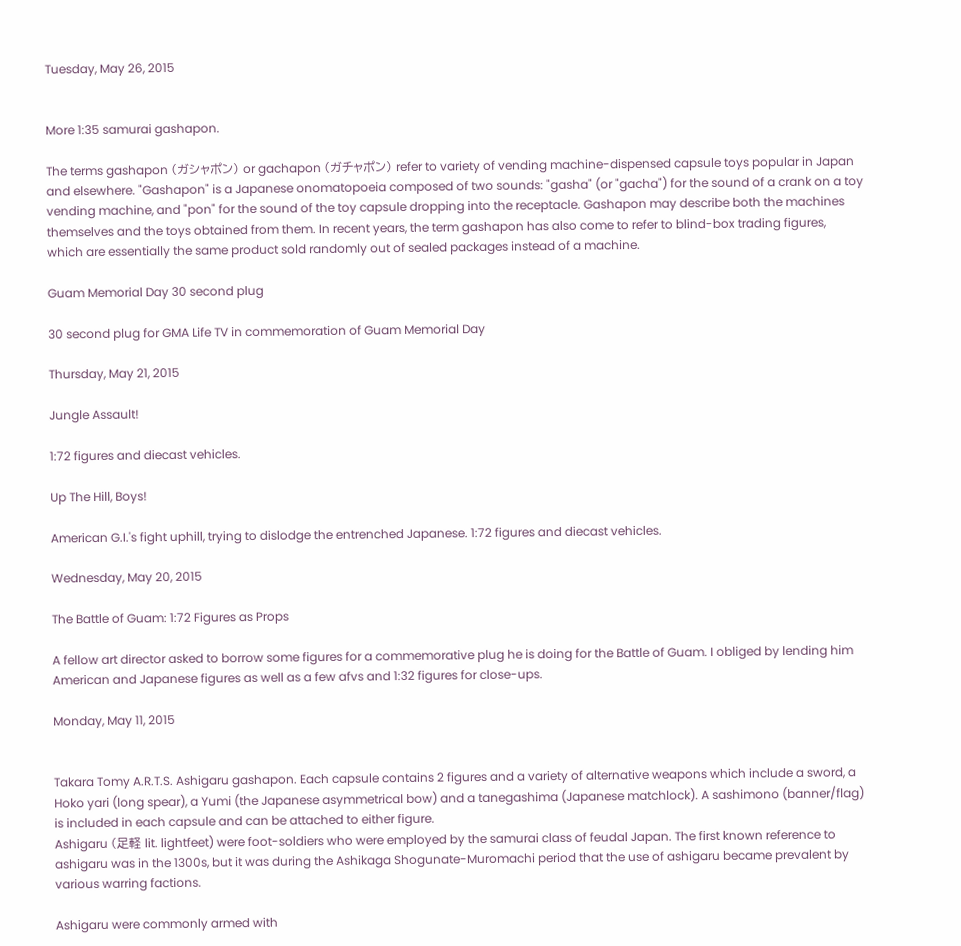Tuesday, May 26, 2015


More 1:35 samurai gashapon.

The terms gashapon (ガシャポン) or gachapon (ガチャポン) refer to variety of vending machine-dispensed capsule toys popular in Japan and elsewhere. "Gashapon" is a Japanese onomatopoeia composed of two sounds: "gasha" (or "gacha") for the sound of a crank on a toy vending machine, and "pon" for the sound of the toy capsule dropping into the receptacle. Gashapon may describe both the machines themselves and the toys obtained from them. In recent years, the term gashapon has also come to refer to blind-box trading figures, which are essentially the same product sold randomly out of sealed packages instead of a machine.

Guam Memorial Day 30 second plug

30 second plug for GMA Life TV in commemoration of Guam Memorial Day

Thursday, May 21, 2015

Jungle Assault!

1:72 figures and diecast vehicles.

Up The Hill, Boys!

American G.I.'s fight uphill, trying to dislodge the entrenched Japanese. 1:72 figures and diecast vehicles.

Wednesday, May 20, 2015

The Battle of Guam: 1:72 Figures as Props

A fellow art director asked to borrow some figures for a commemorative plug he is doing for the Battle of Guam. I obliged by lending him American and Japanese figures as well as a few afvs and 1:32 figures for close-ups.

Monday, May 11, 2015


Takara Tomy A.R.T.S. Ashigaru gashapon. Each capsule contains 2 figures and a variety of alternative weapons which include a sword, a Hoko yari (long spear), a Yumi (the Japanese asymmetrical bow) and a tanegashima (Japanese matchlock). A sashimono (banner/flag) is included in each capsule and can be attached to either figure.
Ashigaru (足軽 lit. lightfeet) were foot-soldiers who were employed by the samurai class of feudal Japan. The first known reference to ashigaru was in the 1300s, but it was during the Ashikaga Shogunate-Muromachi period that the use of ashigaru became prevalent by various warring factions.

Ashigaru were commonly armed with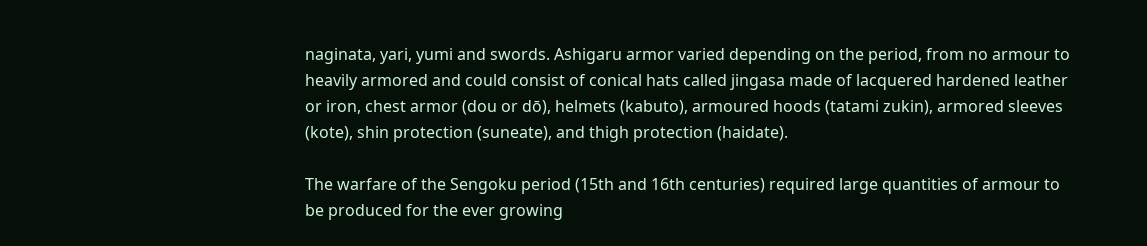naginata, yari, yumi and swords. Ashigaru armor varied depending on the period, from no armour to heavily armored and could consist of conical hats called jingasa made of lacquered hardened leather or iron, chest armor (dou or dō), helmets (kabuto), armoured hoods (tatami zukin), armored sleeves (kote), shin protection (suneate), and thigh protection (haidate).

The warfare of the Sengoku period (15th and 16th centuries) required large quantities of armour to be produced for the ever growing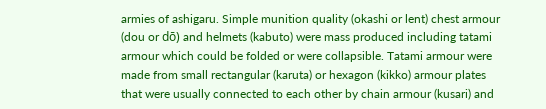armies of ashigaru. Simple munition quality (okashi or lent) chest armour (dou or dō) and helmets (kabuto) were mass produced including tatami armour which could be folded or were collapsible. Tatami armour were made from small rectangular (karuta) or hexagon (kikko) armour plates that were usually connected to each other by chain armour (kusari) and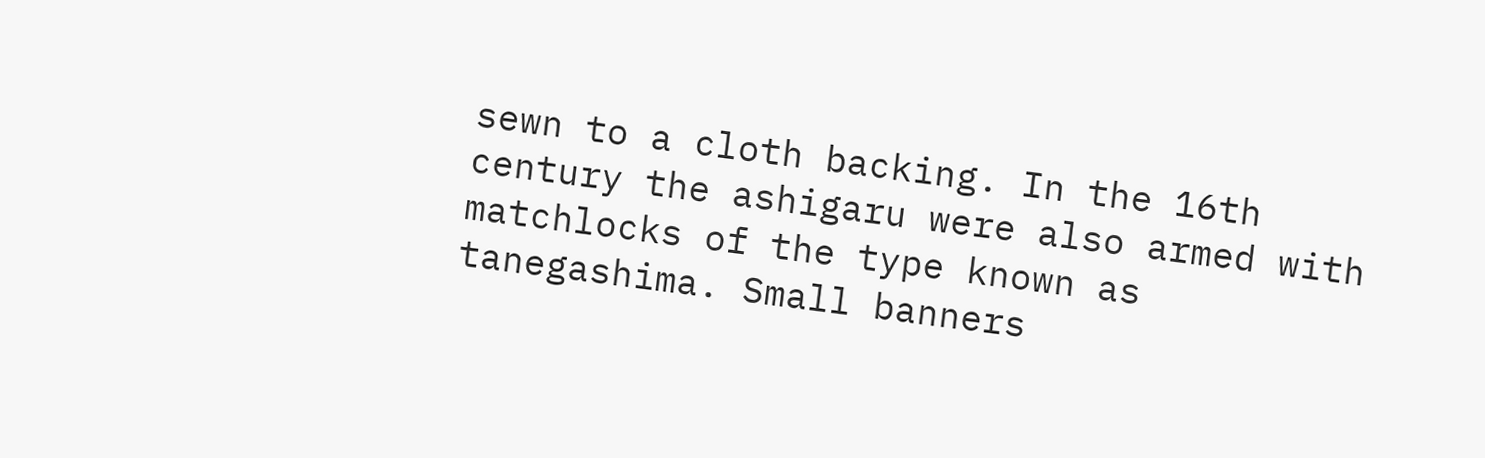sewn to a cloth backing. In the 16th century the ashigaru were also armed with matchlocks of the type known as tanegashima. Small banners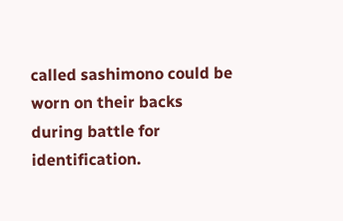called sashimono could be worn on their backs during battle for identification.